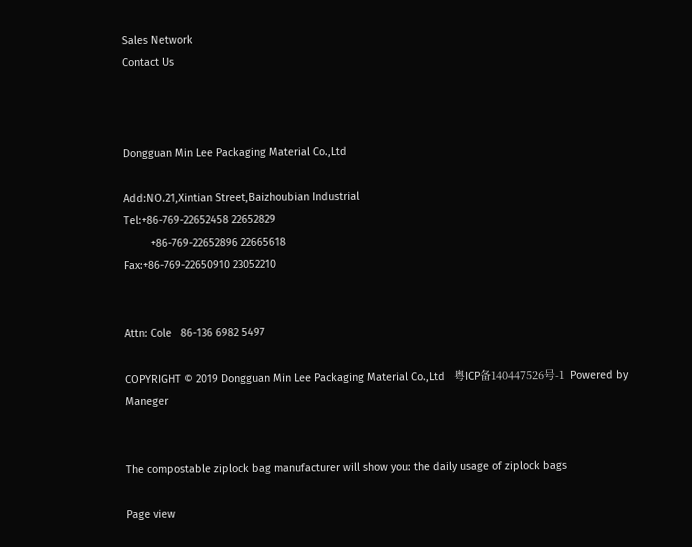Sales Network
Contact Us



Dongguan Min Lee Packaging Material Co.,Ltd

Add:NO.21,Xintian Street,Baizhoubian Industrial
Tel:+86-769-22652458 22652829
         +86-769-22652896 22665618
Fax:+86-769-22650910 23052210


Attn: Cole   86-136 6982 5497

COPYRIGHT © 2019 Dongguan Min Lee Packaging Material Co.,Ltd   粤ICP备140447526号-1  Powered by   Maneger


The compostable ziplock bag manufacturer will show you: the daily usage of ziplock bags

Page view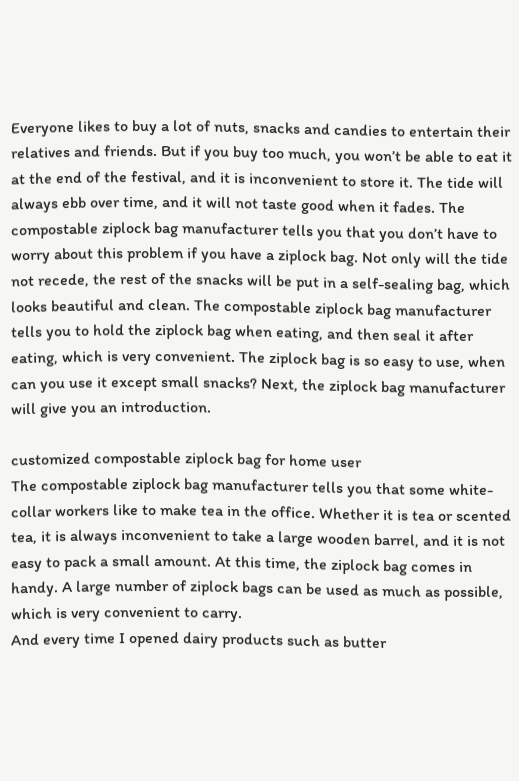Everyone likes to buy a lot of nuts, snacks and candies to entertain their relatives and friends. But if you buy too much, you won’t be able to eat it at the end of the festival, and it is inconvenient to store it. The tide will always ebb over time, and it will not taste good when it fades. The compostable ziplock bag manufacturer tells you that you don’t have to worry about this problem if you have a ziplock bag. Not only will the tide not recede, the rest of the snacks will be put in a self-sealing bag, which looks beautiful and clean. The compostable ziplock bag manufacturer tells you to hold the ziplock bag when eating, and then seal it after eating, which is very convenient. The ziplock bag is so easy to use, when can you use it except small snacks? Next, the ziplock bag manufacturer will give you an introduction.

customized compostable ziplock bag for home user
The compostable ziplock bag manufacturer tells you that some white-collar workers like to make tea in the office. Whether it is tea or scented tea, it is always inconvenient to take a large wooden barrel, and it is not easy to pack a small amount. At this time, the ziplock bag comes in handy. A large number of ziplock bags can be used as much as possible, which is very convenient to carry.
And every time I opened dairy products such as butter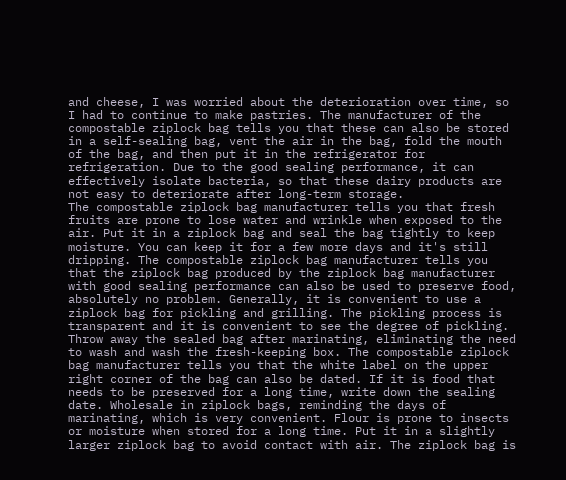and cheese, I was worried about the deterioration over time, so I had to continue to make pastries. The manufacturer of the compostable ziplock bag tells you that these can also be stored in a self-sealing bag, vent the air in the bag, fold the mouth of the bag, and then put it in the refrigerator for refrigeration. Due to the good sealing performance, it can effectively isolate bacteria, so that these dairy products are not easy to deteriorate after long-term storage.
The compostable ziplock bag manufacturer tells you that fresh fruits are prone to lose water and wrinkle when exposed to the air. Put it in a ziplock bag and seal the bag tightly to keep moisture. You can keep it for a few more days and it's still dripping. The compostable ziplock bag manufacturer tells you that the ziplock bag produced by the ziplock bag manufacturer with good sealing performance can also be used to preserve food, absolutely no problem. Generally, it is convenient to use a ziplock bag for pickling and grilling. The pickling process is transparent and it is convenient to see the degree of pickling. Throw away the sealed bag after marinating, eliminating the need to wash and wash the fresh-keeping box. The compostable ziplock bag manufacturer tells you that the white label on the upper right corner of the bag can also be dated. If it is food that needs to be preserved for a long time, write down the sealing date. Wholesale in ziplock bags, reminding the days of marinating, which is very convenient. Flour is prone to insects or moisture when stored for a long time. Put it in a slightly larger ziplock bag to avoid contact with air. The ziplock bag is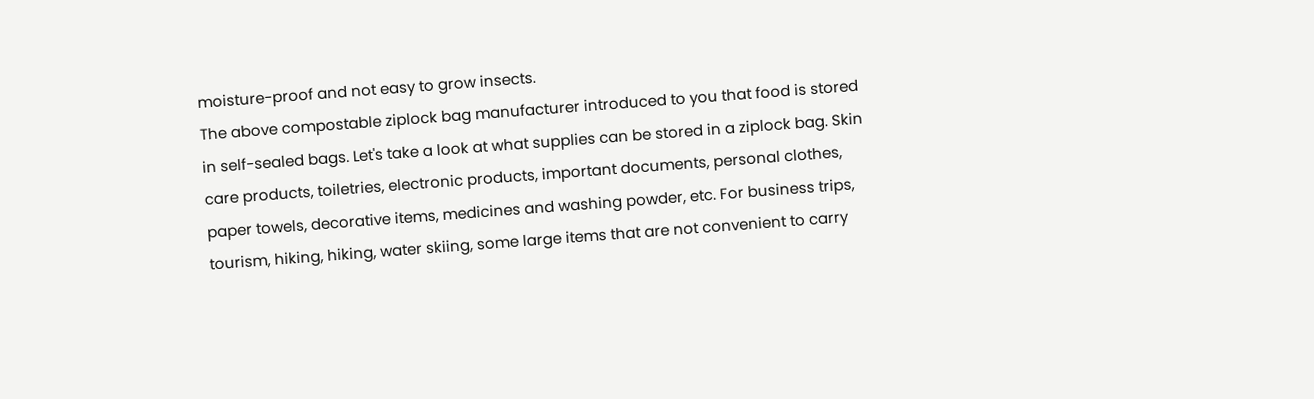moisture-proof and not easy to grow insects.
The above compostable ziplock bag manufacturer introduced to you that food is stored in self-sealed bags. Let's take a look at what supplies can be stored in a ziplock bag. Skin care products, toiletries, electronic products, important documents, personal clothes, paper towels, decorative items, medicines and washing powder, etc. For business trips, tourism, hiking, hiking, water skiing, some large items that are not convenient to carry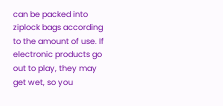can be packed into ziplock bags according to the amount of use. If electronic products go out to play, they may get wet, so you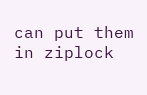can put them in ziplock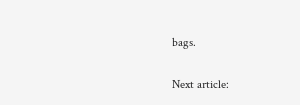bags.

Next article: